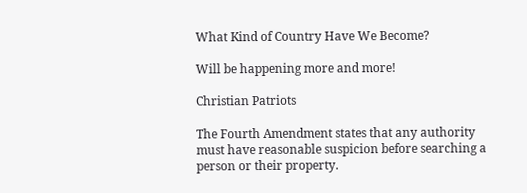What Kind of Country Have We Become?

Will be happening more and more!

Christian Patriots

The Fourth Amendment states that any authority must have reasonable suspicion before searching a person or their property.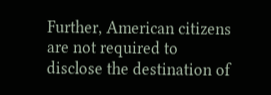Further, American citizens are not required to disclose the destination of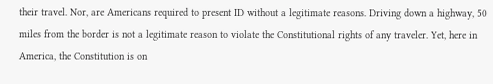their travel. Nor, are Americans required to present ID without a legitimate reasons. Driving down a highway, 50 miles from the border is not a legitimate reason to violate the Constitutional rights of any traveler. Yet, here in America, the Constitution is on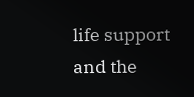life support and the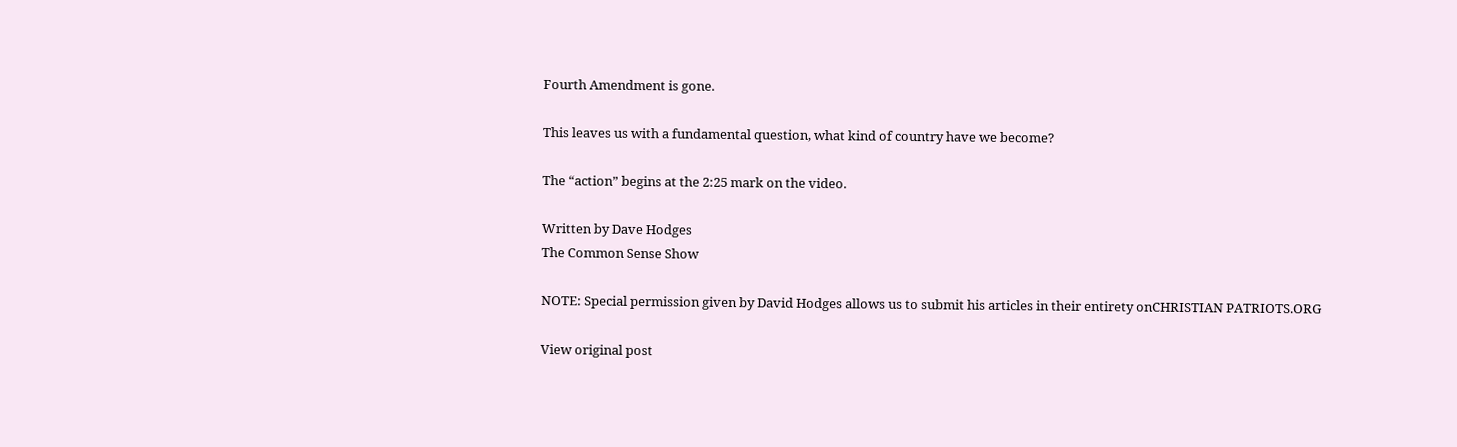Fourth Amendment is gone.

This leaves us with a fundamental question, what kind of country have we become?

The “action” begins at the 2:25 mark on the video.

Written by Dave Hodges
The Common Sense Show

NOTE: Special permission given by David Hodges allows us to submit his articles in their entirety onCHRISTIAN PATRIOTS.ORG

View original post